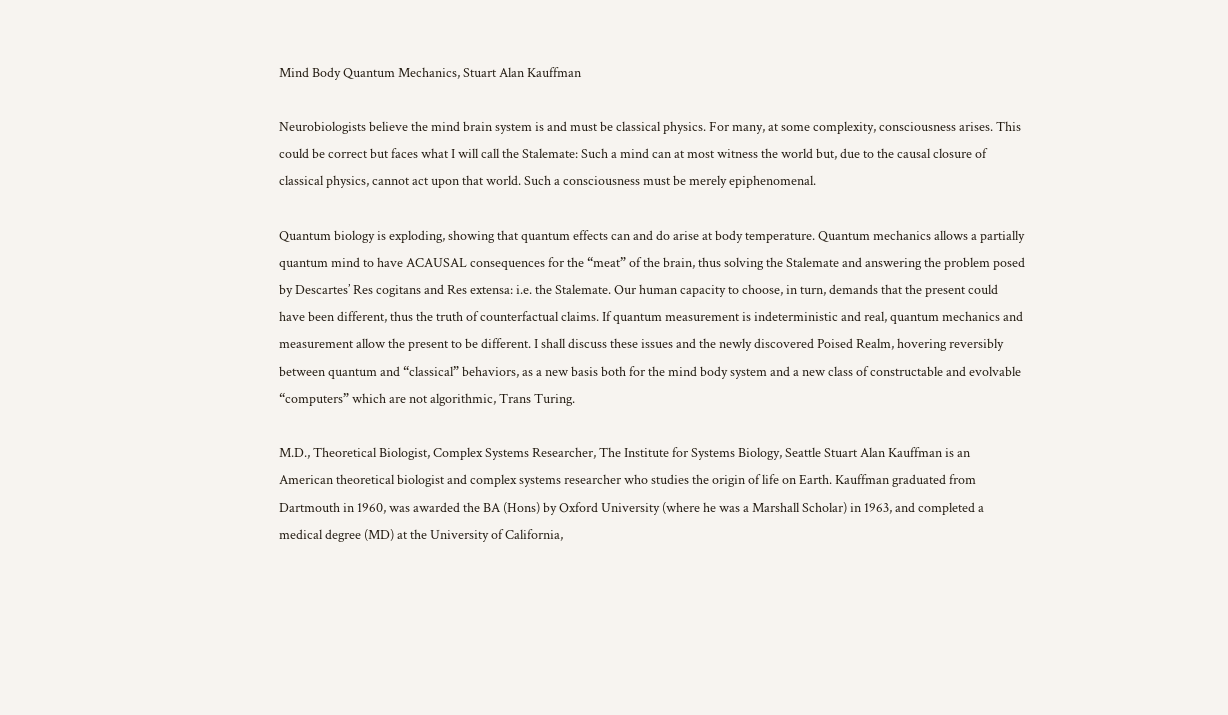Mind Body Quantum Mechanics, Stuart Alan Kauffman

Neurobiologists believe the mind brain system is and must be classical physics. For many, at some complexity, consciousness arises. This could be correct but faces what I will call the Stalemate: Such a mind can at most witness the world but, due to the causal closure of classical physics, cannot act upon that world. Such a consciousness must be merely epiphenomenal.

Quantum biology is exploding, showing that quantum effects can and do arise at body temperature. Quantum mechanics allows a partially quantum mind to have ACAUSAL consequences for the “meat” of the brain, thus solving the Stalemate and answering the problem posed by Descartes’ Res cogitans and Res extensa: i.e. the Stalemate. Our human capacity to choose, in turn, demands that the present could have been different, thus the truth of counterfactual claims. If quantum measurement is indeterministic and real, quantum mechanics and measurement allow the present to be different. I shall discuss these issues and the newly discovered Poised Realm, hovering reversibly between quantum and “classical” behaviors, as a new basis both for the mind body system and a new class of constructable and evolvable “computers” which are not algorithmic, Trans Turing.

M.D., Theoretical Biologist, Complex Systems Researcher, The Institute for Systems Biology, Seattle Stuart Alan Kauffman is an American theoretical biologist and complex systems researcher who studies the origin of life on Earth. Kauffman graduated from Dartmouth in 1960, was awarded the BA (Hons) by Oxford University (where he was a Marshall Scholar) in 1963, and completed a medical degree (MD) at the University of California,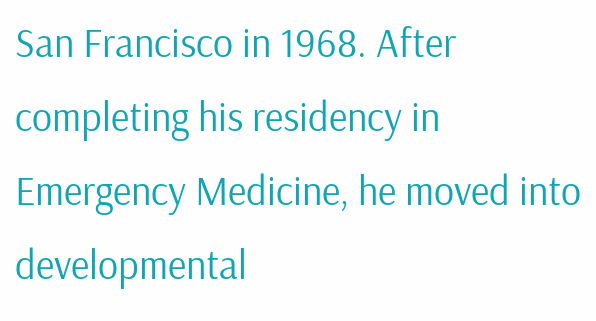San Francisco in 1968. After completing his residency in Emergency Medicine, he moved into developmental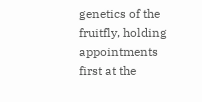genetics of the fruitfly, holding appointments first at the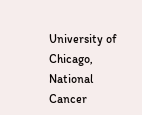University of Chicago, National Cancer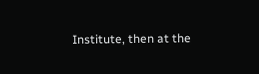Institute, then at the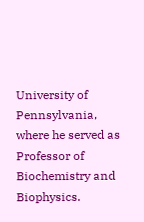University of Pennsylvania, where he served as Professor of Biochemistry and Biophysics.